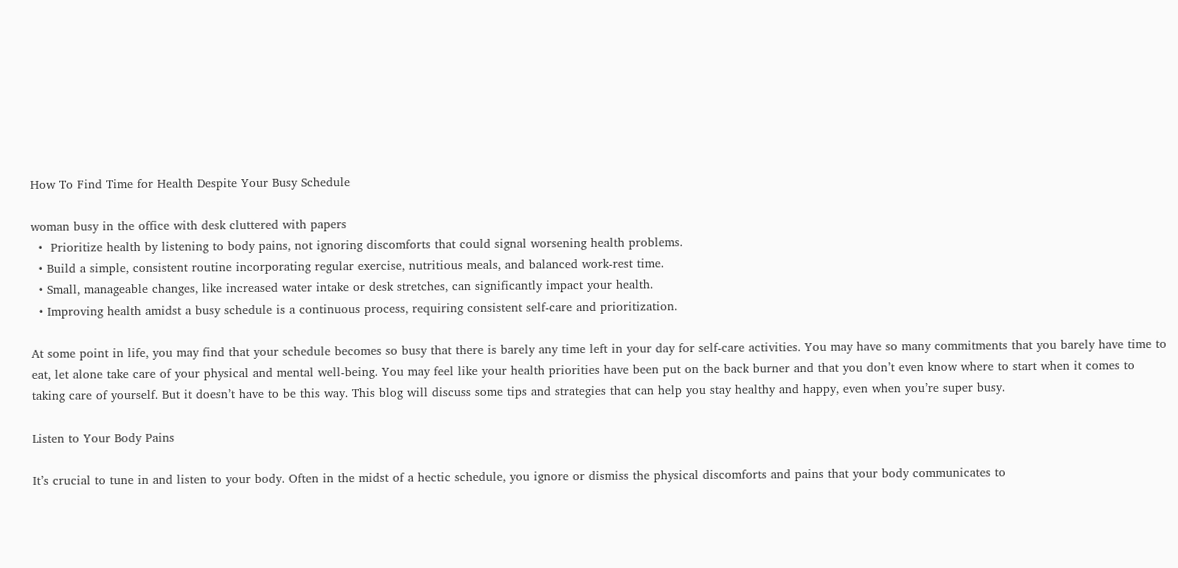How To Find Time for Health Despite Your Busy Schedule

woman busy in the office with desk cluttered with papers
  •  Prioritize health by listening to body pains, not ignoring discomforts that could signal worsening health problems.
  • Build a simple, consistent routine incorporating regular exercise, nutritious meals, and balanced work-rest time.
  • Small, manageable changes, like increased water intake or desk stretches, can significantly impact your health.
  • Improving health amidst a busy schedule is a continuous process, requiring consistent self-care and prioritization.

At some point in life, you may find that your schedule becomes so busy that there is barely any time left in your day for self-care activities. You may have so many commitments that you barely have time to eat, let alone take care of your physical and mental well-being. You may feel like your health priorities have been put on the back burner and that you don’t even know where to start when it comes to taking care of yourself. But it doesn’t have to be this way. This blog will discuss some tips and strategies that can help you stay healthy and happy, even when you’re super busy.

Listen to Your Body Pains

It’s crucial to tune in and listen to your body. Often in the midst of a hectic schedule, you ignore or dismiss the physical discomforts and pains that your body communicates to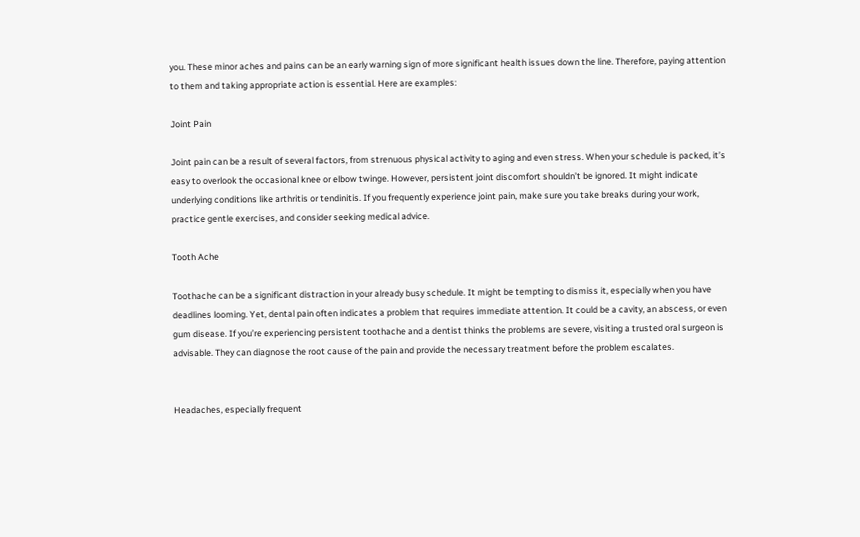you. These minor aches and pains can be an early warning sign of more significant health issues down the line. Therefore, paying attention to them and taking appropriate action is essential. Here are examples:

Joint Pain

Joint pain can be a result of several factors, from strenuous physical activity to aging and even stress. When your schedule is packed, it’s easy to overlook the occasional knee or elbow twinge. However, persistent joint discomfort shouldn’t be ignored. It might indicate underlying conditions like arthritis or tendinitis. If you frequently experience joint pain, make sure you take breaks during your work, practice gentle exercises, and consider seeking medical advice.

Tooth Ache

Toothache can be a significant distraction in your already busy schedule. It might be tempting to dismiss it, especially when you have deadlines looming. Yet, dental pain often indicates a problem that requires immediate attention. It could be a cavity, an abscess, or even gum disease. If you’re experiencing persistent toothache and a dentist thinks the problems are severe, visiting a trusted oral surgeon is advisable. They can diagnose the root cause of the pain and provide the necessary treatment before the problem escalates.


Headaches, especially frequent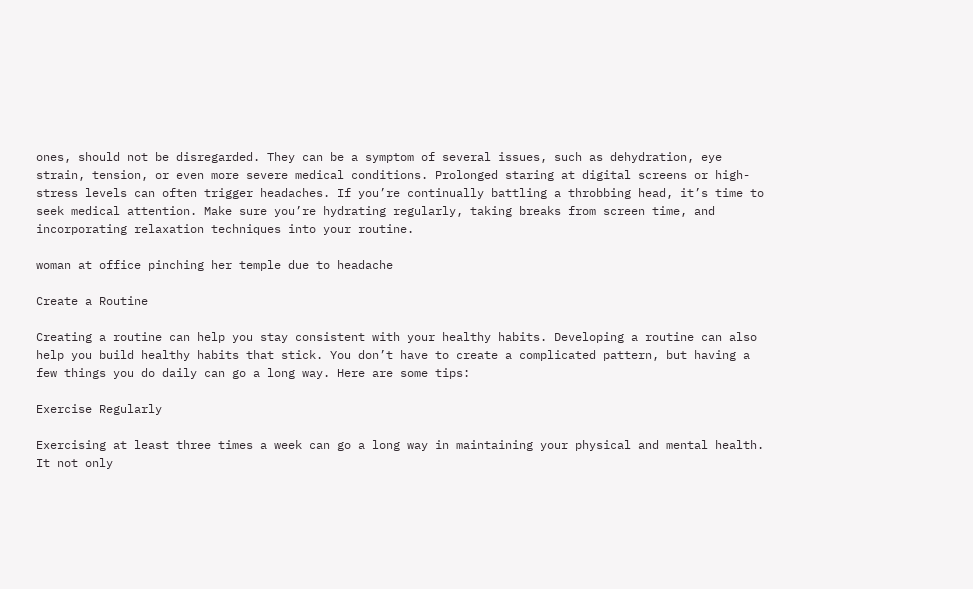ones, should not be disregarded. They can be a symptom of several issues, such as dehydration, eye strain, tension, or even more severe medical conditions. Prolonged staring at digital screens or high-stress levels can often trigger headaches. If you’re continually battling a throbbing head, it’s time to seek medical attention. Make sure you’re hydrating regularly, taking breaks from screen time, and incorporating relaxation techniques into your routine.

woman at office pinching her temple due to headache

Create a Routine

Creating a routine can help you stay consistent with your healthy habits. Developing a routine can also help you build healthy habits that stick. You don’t have to create a complicated pattern, but having a few things you do daily can go a long way. Here are some tips:

Exercise Regularly

Exercising at least three times a week can go a long way in maintaining your physical and mental health. It not only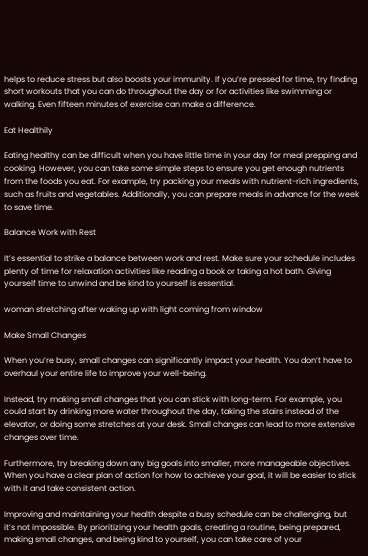helps to reduce stress but also boosts your immunity. If you’re pressed for time, try finding short workouts that you can do throughout the day or for activities like swimming or walking. Even fifteen minutes of exercise can make a difference.

Eat Healthily

Eating healthy can be difficult when you have little time in your day for meal prepping and cooking. However, you can take some simple steps to ensure you get enough nutrients from the foods you eat. For example, try packing your meals with nutrient-rich ingredients, such as fruits and vegetables. Additionally, you can prepare meals in advance for the week to save time.

Balance Work with Rest

It’s essential to strike a balance between work and rest. Make sure your schedule includes plenty of time for relaxation activities like reading a book or taking a hot bath. Giving yourself time to unwind and be kind to yourself is essential.

woman stretching after waking up with light coming from window

Make Small Changes

When you’re busy, small changes can significantly impact your health. You don’t have to overhaul your entire life to improve your well-being.

Instead, try making small changes that you can stick with long-term. For example, you could start by drinking more water throughout the day, taking the stairs instead of the elevator, or doing some stretches at your desk. Small changes can lead to more extensive changes over time.

Furthermore, try breaking down any big goals into smaller, more manageable objectives. When you have a clear plan of action for how to achieve your goal, it will be easier to stick with it and take consistent action.

Improving and maintaining your health despite a busy schedule can be challenging, but it’s not impossible. By prioritizing your health goals, creating a routine, being prepared, making small changes, and being kind to yourself, you can take care of your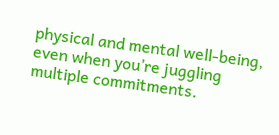physical and mental well-being, even when you’re juggling multiple commitments.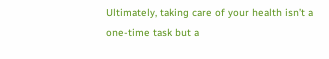Ultimately, taking care of your health isn’t a one-time task but a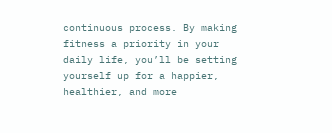continuous process. By making fitness a priority in your daily life, you’ll be setting yourself up for a happier, healthier, and more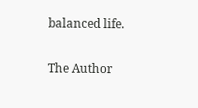balanced life.

The Author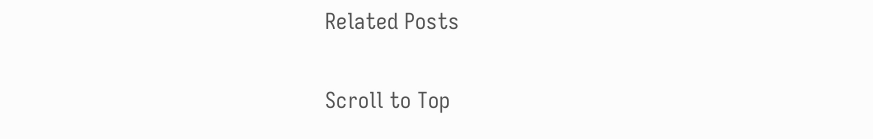Related Posts

Scroll to Top